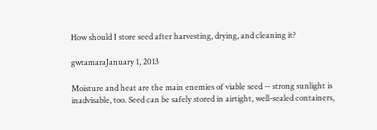How should I store seed after harvesting, drying, and cleaning it?

gwtamaraJanuary 1, 2013

Moisture and heat are the main enemies of viable seed -- strong sunlight is inadvisable, too. Seed can be safely stored in airtight, well-sealed containers,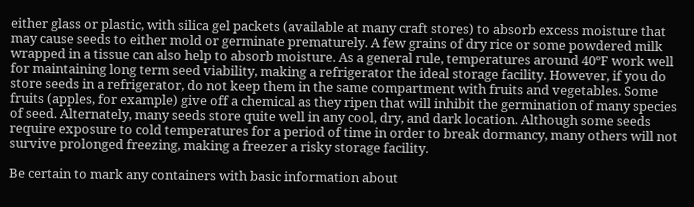either glass or plastic, with silica gel packets (available at many craft stores) to absorb excess moisture that may cause seeds to either mold or germinate prematurely. A few grains of dry rice or some powdered milk wrapped in a tissue can also help to absorb moisture. As a general rule, temperatures around 40ºF work well for maintaining long term seed viability, making a refrigerator the ideal storage facility. However, if you do store seeds in a refrigerator, do not keep them in the same compartment with fruits and vegetables. Some fruits (apples, for example) give off a chemical as they ripen that will inhibit the germination of many species of seed. Alternately, many seeds store quite well in any cool, dry, and dark location. Although some seeds require exposure to cold temperatures for a period of time in order to break dormancy, many others will not survive prolonged freezing, making a freezer a risky storage facility.

Be certain to mark any containers with basic information about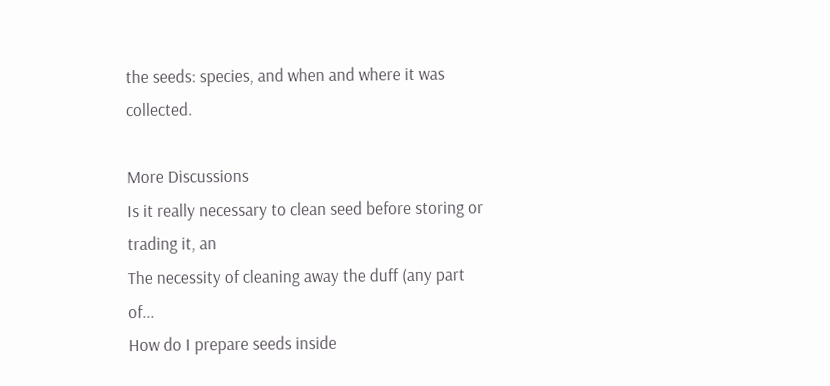the seeds: species, and when and where it was collected.

More Discussions
Is it really necessary to clean seed before storing or trading it, an
The necessity of cleaning away the duff (any part of...
How do I prepare seeds inside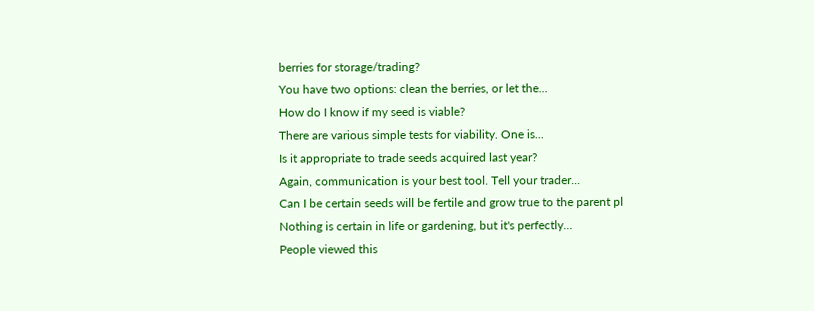berries for storage/trading?
You have two options: clean the berries, or let the...
How do I know if my seed is viable?
There are various simple tests for viability. One is...
Is it appropriate to trade seeds acquired last year?
Again, communication is your best tool. Tell your trader...
Can I be certain seeds will be fertile and grow true to the parent pl
Nothing is certain in life or gardening, but it's perfectly...
People viewed this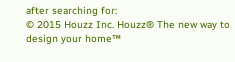after searching for:
© 2015 Houzz Inc. Houzz® The new way to design your home™